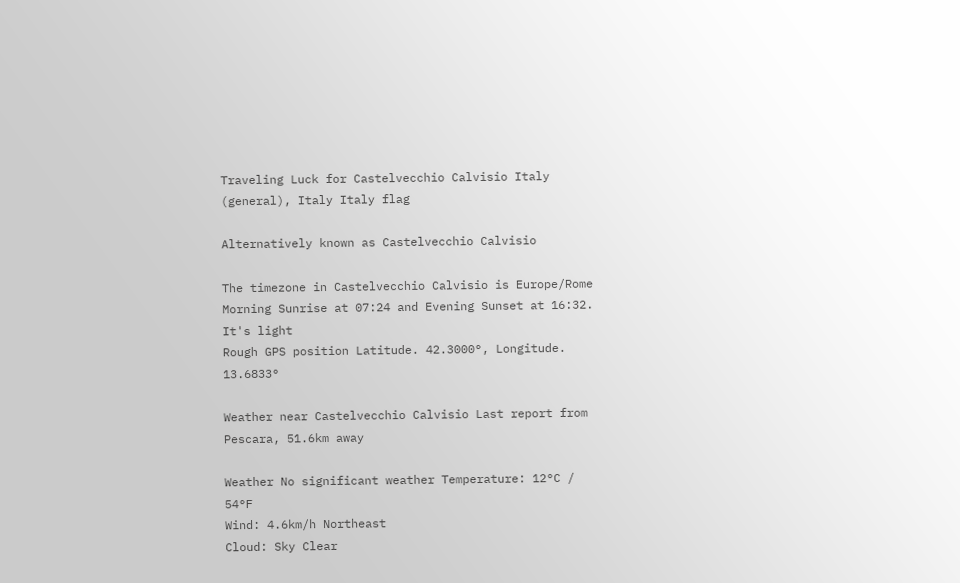Traveling Luck for Castelvecchio Calvisio Italy (general), Italy Italy flag

Alternatively known as Castelvecchio Calvisio

The timezone in Castelvecchio Calvisio is Europe/Rome
Morning Sunrise at 07:24 and Evening Sunset at 16:32. It's light
Rough GPS position Latitude. 42.3000°, Longitude. 13.6833°

Weather near Castelvecchio Calvisio Last report from Pescara, 51.6km away

Weather No significant weather Temperature: 12°C / 54°F
Wind: 4.6km/h Northeast
Cloud: Sky Clear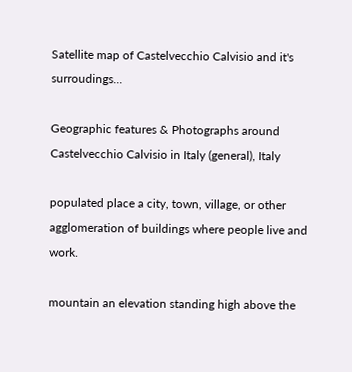Satellite map of Castelvecchio Calvisio and it's surroudings...

Geographic features & Photographs around Castelvecchio Calvisio in Italy (general), Italy

populated place a city, town, village, or other agglomeration of buildings where people live and work.

mountain an elevation standing high above the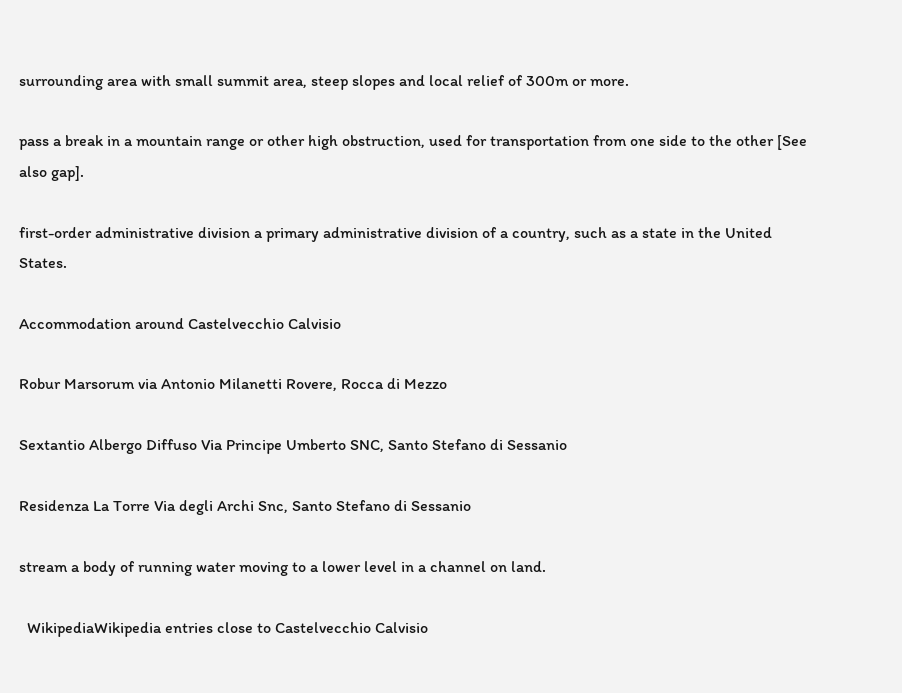surrounding area with small summit area, steep slopes and local relief of 300m or more.

pass a break in a mountain range or other high obstruction, used for transportation from one side to the other [See also gap].

first-order administrative division a primary administrative division of a country, such as a state in the United States.

Accommodation around Castelvecchio Calvisio

Robur Marsorum via Antonio Milanetti Rovere, Rocca di Mezzo

Sextantio Albergo Diffuso Via Principe Umberto SNC, Santo Stefano di Sessanio

Residenza La Torre Via degli Archi Snc, Santo Stefano di Sessanio

stream a body of running water moving to a lower level in a channel on land.

  WikipediaWikipedia entries close to Castelvecchio Calvisio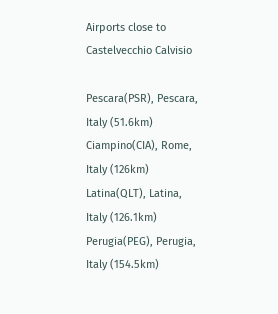Airports close to Castelvecchio Calvisio

Pescara(PSR), Pescara, Italy (51.6km)
Ciampino(CIA), Rome, Italy (126km)
Latina(QLT), Latina, Italy (126.1km)
Perugia(PEG), Perugia, Italy (154.5km)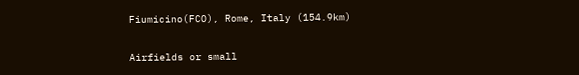Fiumicino(FCO), Rome, Italy (154.9km)

Airfields or small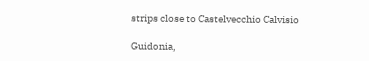strips close to Castelvecchio Calvisio

Guidonia,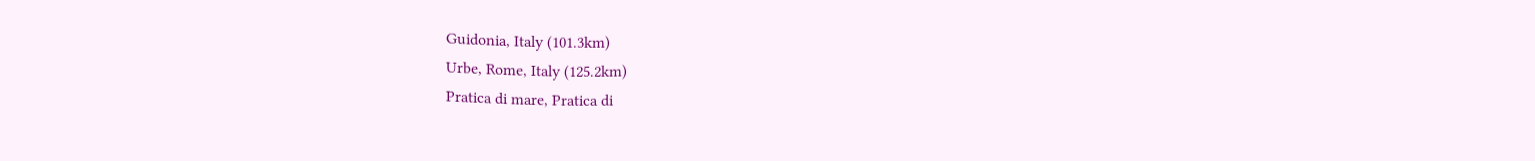Guidonia, Italy (101.3km)
Urbe, Rome, Italy (125.2km)
Pratica di mare, Pratica di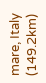mare, Italy (149.2km)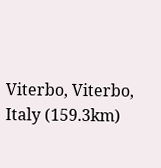Viterbo, Viterbo, Italy (159.3km)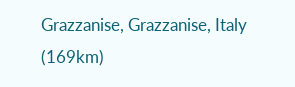Grazzanise, Grazzanise, Italy (169km)